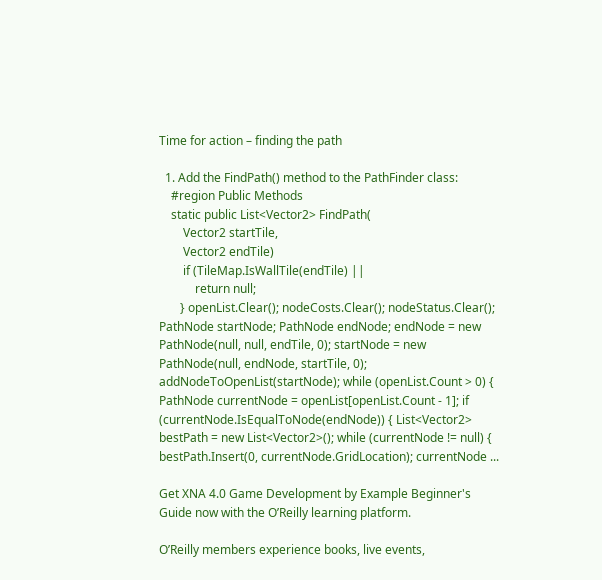Time for action – finding the path

  1. Add the FindPath() method to the PathFinder class:
    #region Public Methods
    static public List<Vector2> FindPath(
        Vector2 startTile,
        Vector2 endTile)
        if (TileMap.IsWallTile(endTile) ||
            return null;
       } openList.Clear(); nodeCosts.Clear(); nodeStatus.Clear(); PathNode startNode; PathNode endNode; endNode = new PathNode(null, null, endTile, 0); startNode = new PathNode(null, endNode, startTile, 0); addNodeToOpenList(startNode); while (openList.Count > 0) { PathNode currentNode = openList[openList.Count - 1]; if (currentNode.IsEqualToNode(endNode)) { List<Vector2> bestPath = new List<Vector2>(); while (currentNode != null) { bestPath.Insert(0, currentNode.GridLocation); currentNode ...

Get XNA 4.0 Game Development by Example Beginner's Guide now with the O’Reilly learning platform.

O’Reilly members experience books, live events,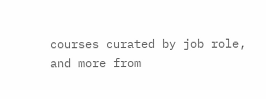courses curated by job role, and more from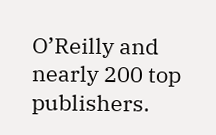O’Reilly and nearly 200 top publishers.